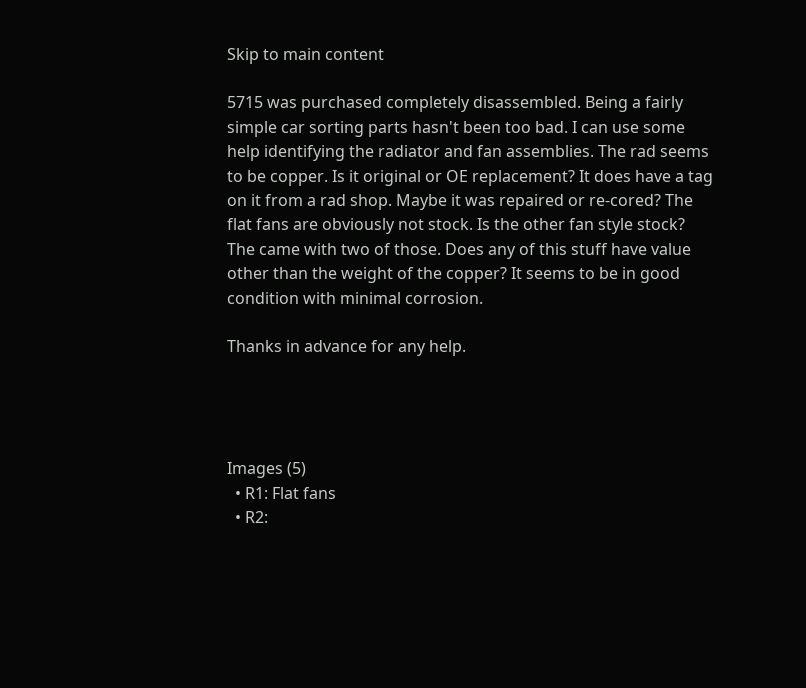Skip to main content

5715 was purchased completely disassembled. Being a fairly simple car sorting parts hasn't been too bad. I can use some help identifying the radiator and fan assemblies. The rad seems to be copper. Is it original or OE replacement? It does have a tag on it from a rad shop. Maybe it was repaired or re-cored? The flat fans are obviously not stock. Is the other fan style stock? The came with two of those. Does any of this stuff have value other than the weight of the copper? It seems to be in good condition with minimal corrosion.

Thanks in advance for any help.




Images (5)
  • R1: Flat fans
  • R2: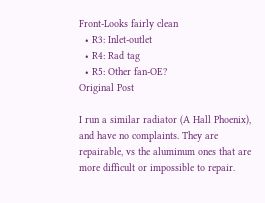Front-Looks fairly clean
  • R3: Inlet-outlet
  • R4: Rad tag
  • R5: Other fan-OE?
Original Post

I run a similar radiator (A Hall Phoenix), and have no complaints. They are repairable, vs the aluminum ones that are more difficult or impossible to repair.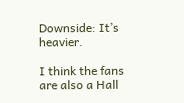Downside: It’s heavier.

I think the fans are also a Hall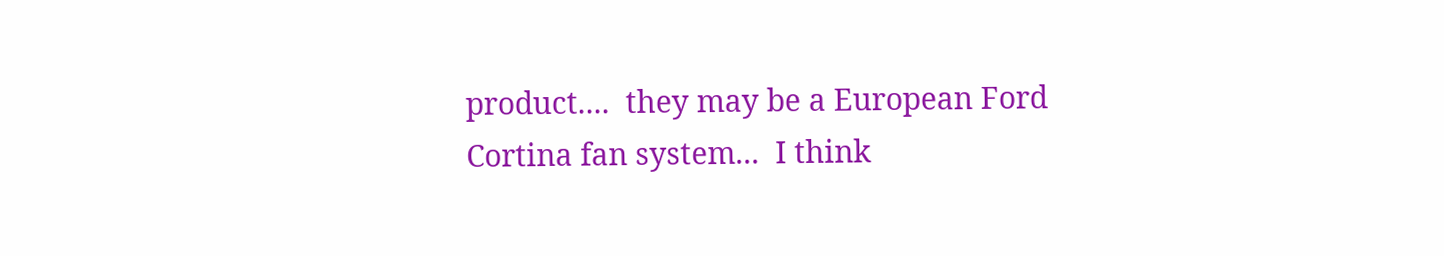product....  they may be a European Ford Cortina fan system...  I think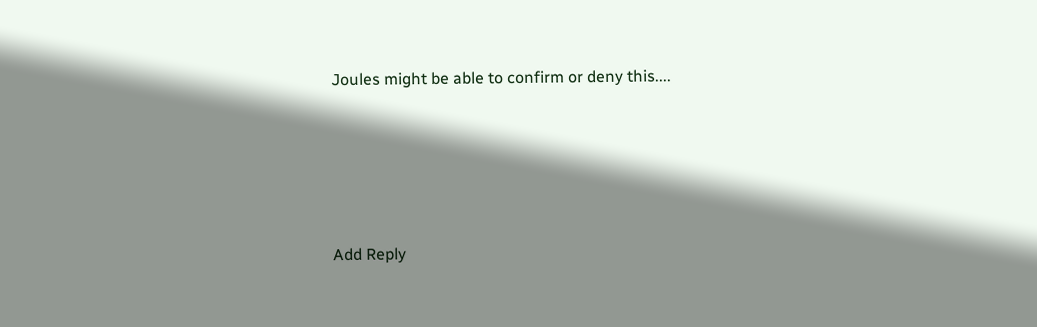Joules might be able to confirm or deny this....





Add Reply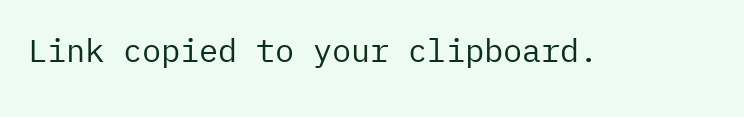Link copied to your clipboard.